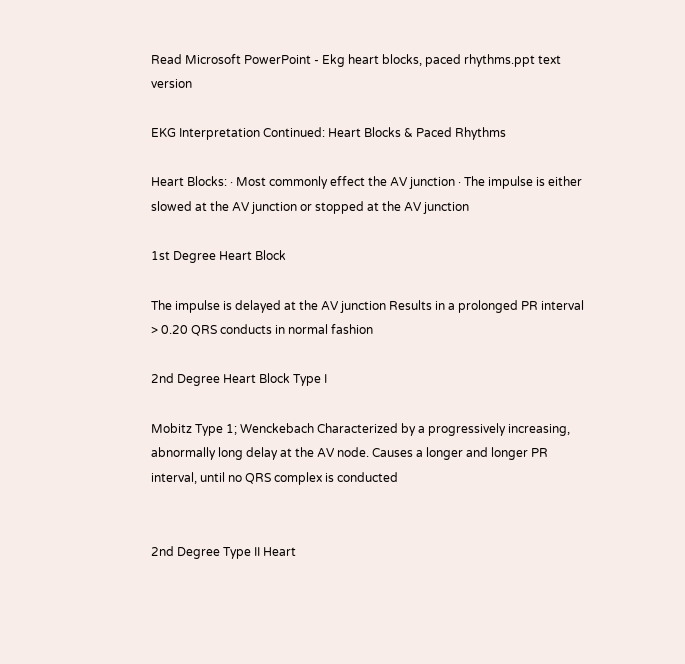Read Microsoft PowerPoint - Ekg heart blocks, paced rhythms.ppt text version

EKG Interpretation Continued: Heart Blocks & Paced Rhythms

Heart Blocks: · Most commonly effect the AV junction · The impulse is either slowed at the AV junction or stopped at the AV junction

1st Degree Heart Block

The impulse is delayed at the AV junction Results in a prolonged PR interval > 0.20 QRS conducts in normal fashion

2nd Degree Heart Block Type I

Mobitz Type 1; Wenckebach Characterized by a progressively increasing, abnormally long delay at the AV node. Causes a longer and longer PR interval, until no QRS complex is conducted


2nd Degree Type II Heart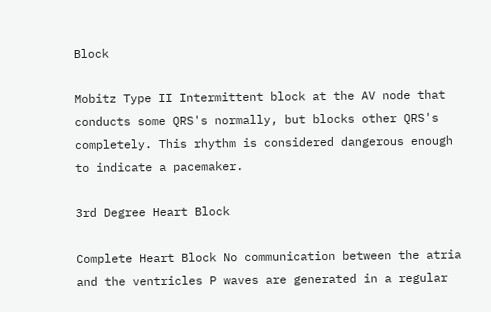Block

Mobitz Type II Intermittent block at the AV node that conducts some QRS's normally, but blocks other QRS's completely. This rhythm is considered dangerous enough to indicate a pacemaker.

3rd Degree Heart Block

Complete Heart Block No communication between the atria and the ventricles P waves are generated in a regular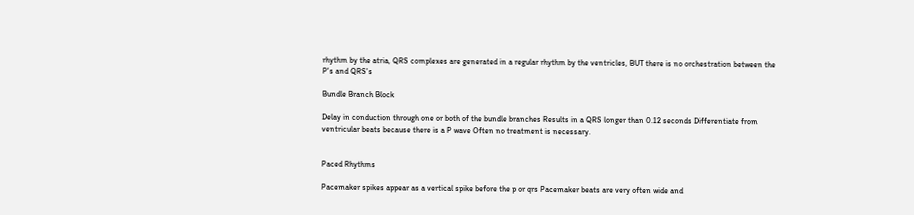rhythm by the atria, QRS complexes are generated in a regular rhythm by the ventricles, BUT there is no orchestration between the P's and QRS's

Bundle Branch Block

Delay in conduction through one or both of the bundle branches Results in a QRS longer than 0.12 seconds Differentiate from ventricular beats because there is a P wave Often no treatment is necessary.


Paced Rhythms

Pacemaker spikes appear as a vertical spike before the p or qrs Pacemaker beats are very often wide and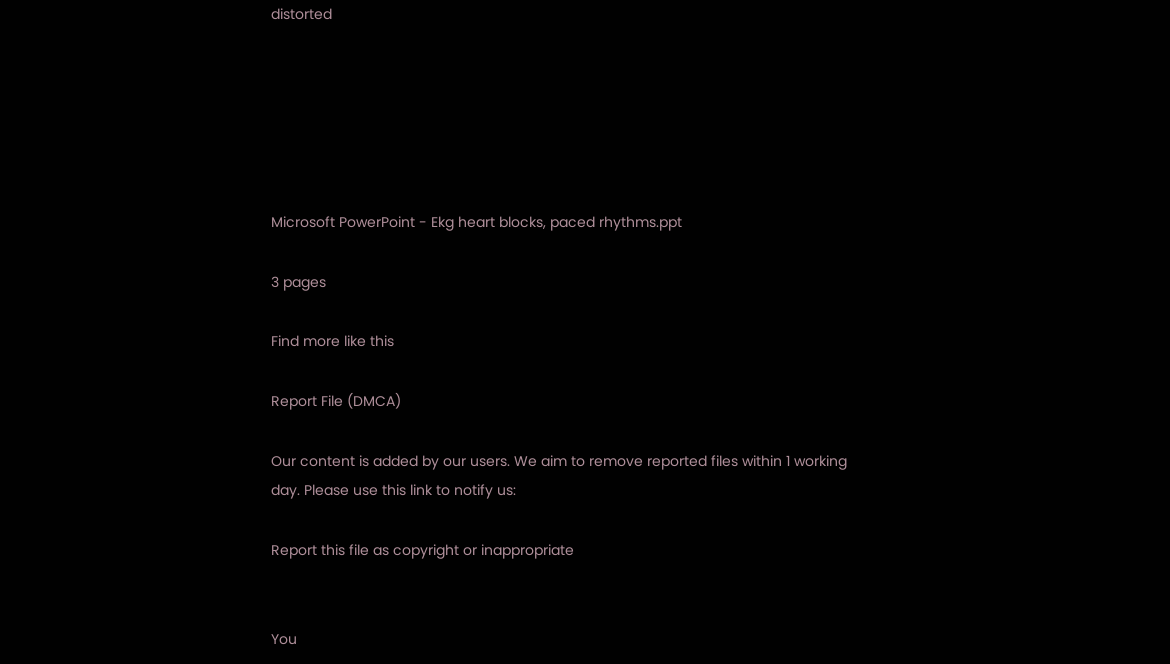distorted






Microsoft PowerPoint - Ekg heart blocks, paced rhythms.ppt

3 pages

Find more like this

Report File (DMCA)

Our content is added by our users. We aim to remove reported files within 1 working day. Please use this link to notify us:

Report this file as copyright or inappropriate


You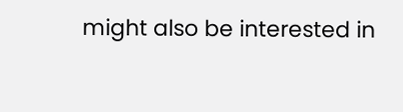might also be interested in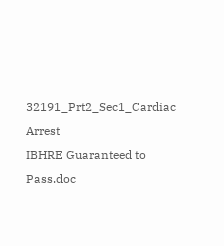32191_Prt2_Sec1_Cardiac Arrest
IBHRE Guaranteed to Pass.doc